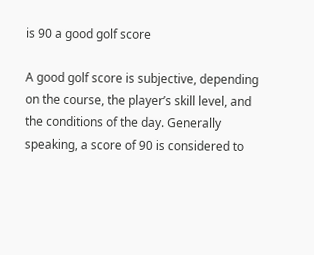is 90 a good golf score

A good golf score is subjective, depending on the course, the player’s skill level, and the conditions of the day. Generally speaking, a score of 90 is considered to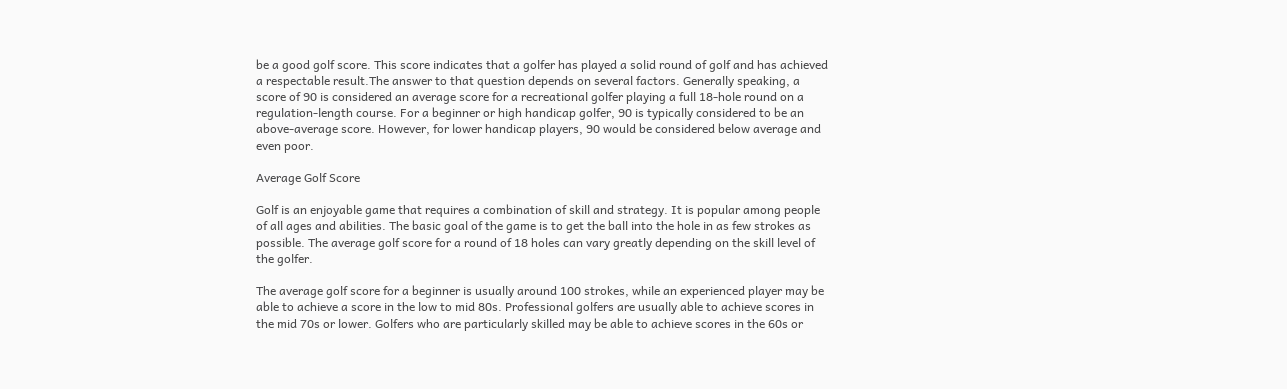be a good golf score. This score indicates that a golfer has played a solid round of golf and has achieved a respectable result.The answer to that question depends on several factors. Generally speaking, a score of 90 is considered an average score for a recreational golfer playing a full 18-hole round on a regulation-length course. For a beginner or high handicap golfer, 90 is typically considered to be an above-average score. However, for lower handicap players, 90 would be considered below average and even poor.

Average Golf Score

Golf is an enjoyable game that requires a combination of skill and strategy. It is popular among people of all ages and abilities. The basic goal of the game is to get the ball into the hole in as few strokes as possible. The average golf score for a round of 18 holes can vary greatly depending on the skill level of the golfer.

The average golf score for a beginner is usually around 100 strokes, while an experienced player may be able to achieve a score in the low to mid 80s. Professional golfers are usually able to achieve scores in the mid 70s or lower. Golfers who are particularly skilled may be able to achieve scores in the 60s or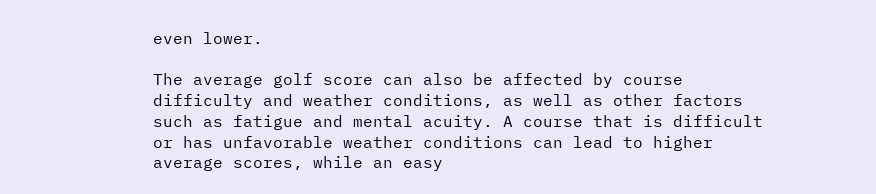even lower.

The average golf score can also be affected by course difficulty and weather conditions, as well as other factors such as fatigue and mental acuity. A course that is difficult or has unfavorable weather conditions can lead to higher average scores, while an easy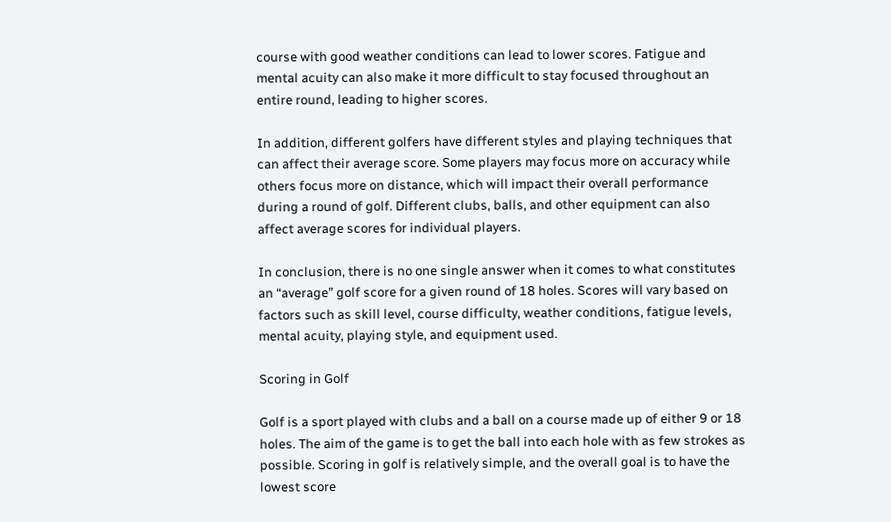course with good weather conditions can lead to lower scores. Fatigue and mental acuity can also make it more difficult to stay focused throughout an entire round, leading to higher scores.

In addition, different golfers have different styles and playing techniques that can affect their average score. Some players may focus more on accuracy while others focus more on distance, which will impact their overall performance during a round of golf. Different clubs, balls, and other equipment can also affect average scores for individual players.

In conclusion, there is no one single answer when it comes to what constitutes an “average” golf score for a given round of 18 holes. Scores will vary based on factors such as skill level, course difficulty, weather conditions, fatigue levels, mental acuity, playing style, and equipment used.

Scoring in Golf

Golf is a sport played with clubs and a ball on a course made up of either 9 or 18 holes. The aim of the game is to get the ball into each hole with as few strokes as possible. Scoring in golf is relatively simple, and the overall goal is to have the lowest score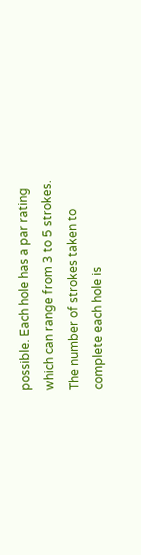possible. Each hole has a par rating which can range from 3 to 5 strokes. The number of strokes taken to complete each hole is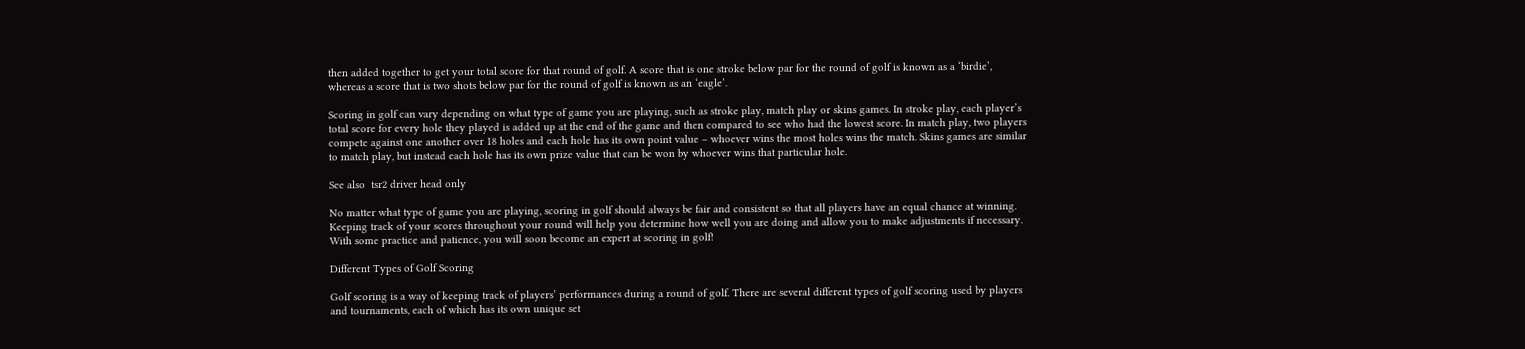then added together to get your total score for that round of golf. A score that is one stroke below par for the round of golf is known as a ‘birdie’, whereas a score that is two shots below par for the round of golf is known as an ‘eagle’.

Scoring in golf can vary depending on what type of game you are playing, such as stroke play, match play or skins games. In stroke play, each player’s total score for every hole they played is added up at the end of the game and then compared to see who had the lowest score. In match play, two players compete against one another over 18 holes and each hole has its own point value – whoever wins the most holes wins the match. Skins games are similar to match play, but instead each hole has its own prize value that can be won by whoever wins that particular hole.

See also  tsr2 driver head only

No matter what type of game you are playing, scoring in golf should always be fair and consistent so that all players have an equal chance at winning. Keeping track of your scores throughout your round will help you determine how well you are doing and allow you to make adjustments if necessary. With some practice and patience, you will soon become an expert at scoring in golf!

Different Types of Golf Scoring

Golf scoring is a way of keeping track of players’ performances during a round of golf. There are several different types of golf scoring used by players and tournaments, each of which has its own unique set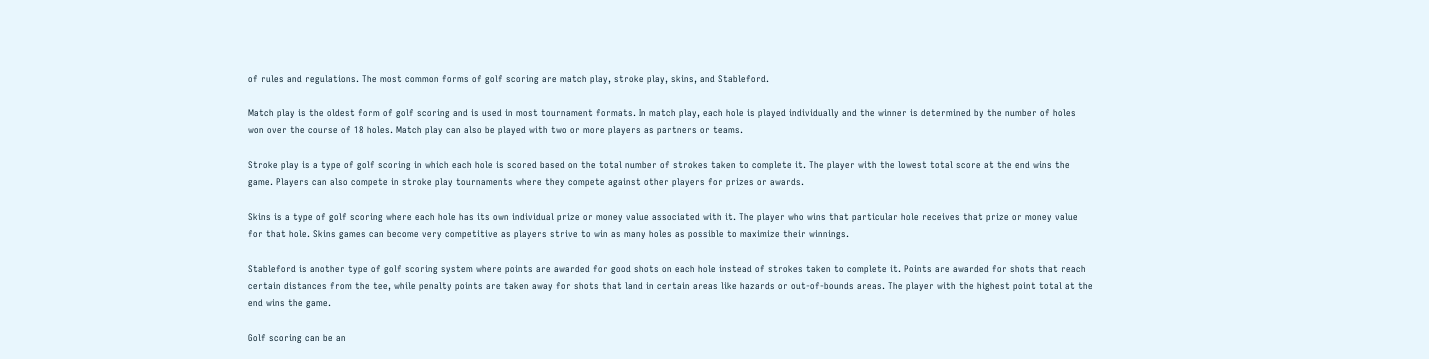of rules and regulations. The most common forms of golf scoring are match play, stroke play, skins, and Stableford.

Match play is the oldest form of golf scoring and is used in most tournament formats. In match play, each hole is played individually and the winner is determined by the number of holes won over the course of 18 holes. Match play can also be played with two or more players as partners or teams.

Stroke play is a type of golf scoring in which each hole is scored based on the total number of strokes taken to complete it. The player with the lowest total score at the end wins the game. Players can also compete in stroke play tournaments where they compete against other players for prizes or awards.

Skins is a type of golf scoring where each hole has its own individual prize or money value associated with it. The player who wins that particular hole receives that prize or money value for that hole. Skins games can become very competitive as players strive to win as many holes as possible to maximize their winnings.

Stableford is another type of golf scoring system where points are awarded for good shots on each hole instead of strokes taken to complete it. Points are awarded for shots that reach certain distances from the tee, while penalty points are taken away for shots that land in certain areas like hazards or out-of-bounds areas. The player with the highest point total at the end wins the game.

Golf scoring can be an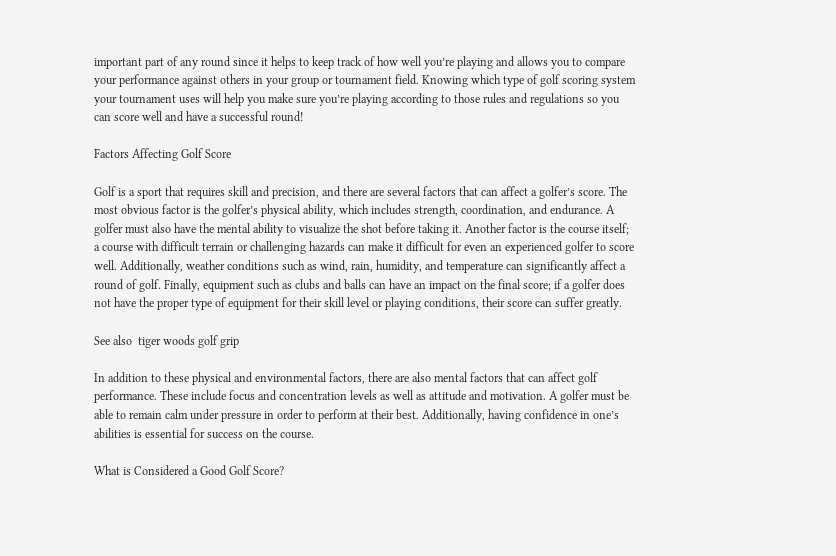important part of any round since it helps to keep track of how well you’re playing and allows you to compare your performance against others in your group or tournament field. Knowing which type of golf scoring system your tournament uses will help you make sure you’re playing according to those rules and regulations so you can score well and have a successful round!

Factors Affecting Golf Score

Golf is a sport that requires skill and precision, and there are several factors that can affect a golfer’s score. The most obvious factor is the golfer’s physical ability, which includes strength, coordination, and endurance. A golfer must also have the mental ability to visualize the shot before taking it. Another factor is the course itself; a course with difficult terrain or challenging hazards can make it difficult for even an experienced golfer to score well. Additionally, weather conditions such as wind, rain, humidity, and temperature can significantly affect a round of golf. Finally, equipment such as clubs and balls can have an impact on the final score; if a golfer does not have the proper type of equipment for their skill level or playing conditions, their score can suffer greatly.

See also  tiger woods golf grip

In addition to these physical and environmental factors, there are also mental factors that can affect golf performance. These include focus and concentration levels as well as attitude and motivation. A golfer must be able to remain calm under pressure in order to perform at their best. Additionally, having confidence in one’s abilities is essential for success on the course.

What is Considered a Good Golf Score?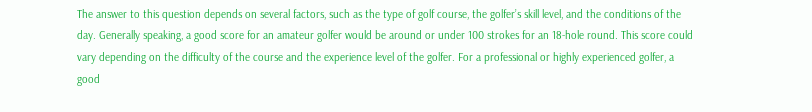The answer to this question depends on several factors, such as the type of golf course, the golfer’s skill level, and the conditions of the day. Generally speaking, a good score for an amateur golfer would be around or under 100 strokes for an 18-hole round. This score could vary depending on the difficulty of the course and the experience level of the golfer. For a professional or highly experienced golfer, a good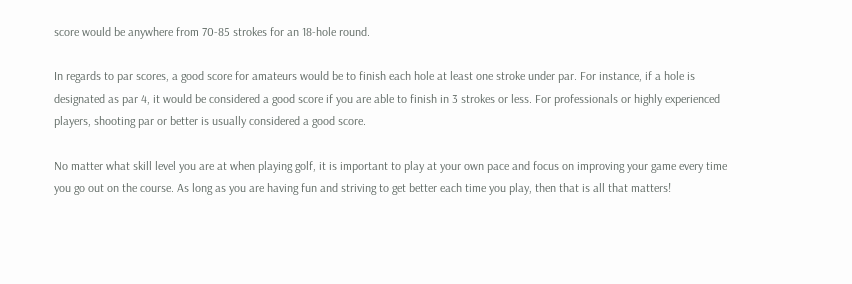score would be anywhere from 70-85 strokes for an 18-hole round.

In regards to par scores, a good score for amateurs would be to finish each hole at least one stroke under par. For instance, if a hole is designated as par 4, it would be considered a good score if you are able to finish in 3 strokes or less. For professionals or highly experienced players, shooting par or better is usually considered a good score.

No matter what skill level you are at when playing golf, it is important to play at your own pace and focus on improving your game every time you go out on the course. As long as you are having fun and striving to get better each time you play, then that is all that matters!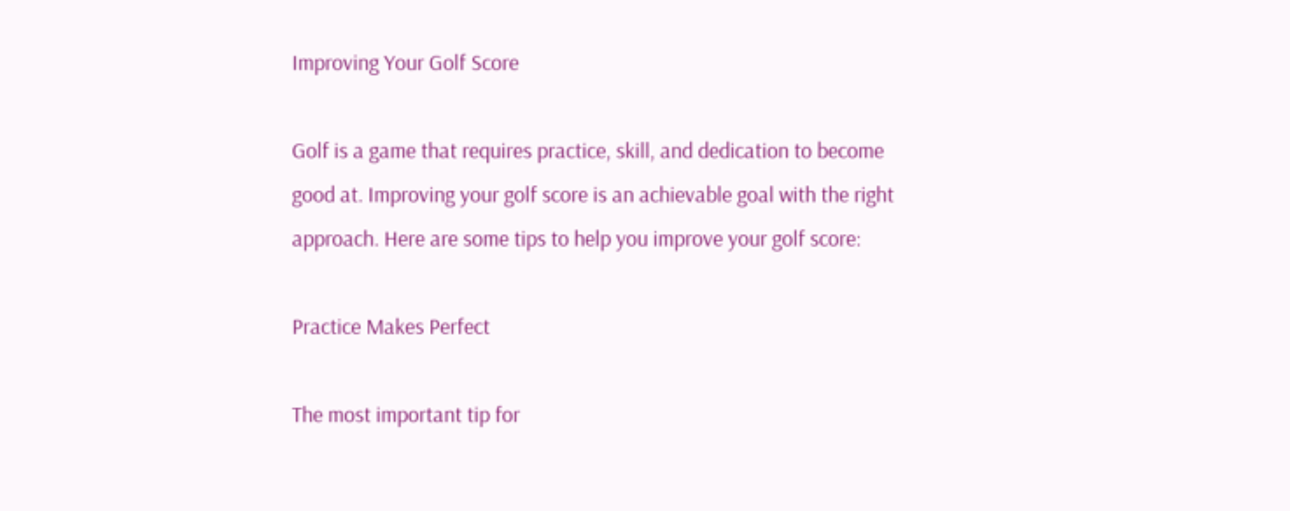Improving Your Golf Score

Golf is a game that requires practice, skill, and dedication to become good at. Improving your golf score is an achievable goal with the right approach. Here are some tips to help you improve your golf score:

Practice Makes Perfect

The most important tip for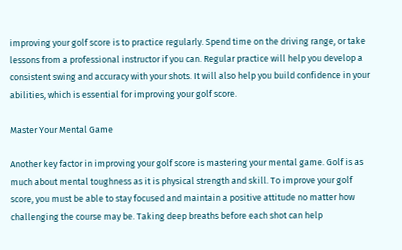improving your golf score is to practice regularly. Spend time on the driving range, or take lessons from a professional instructor if you can. Regular practice will help you develop a consistent swing and accuracy with your shots. It will also help you build confidence in your abilities, which is essential for improving your golf score.

Master Your Mental Game

Another key factor in improving your golf score is mastering your mental game. Golf is as much about mental toughness as it is physical strength and skill. To improve your golf score, you must be able to stay focused and maintain a positive attitude no matter how challenging the course may be. Taking deep breaths before each shot can help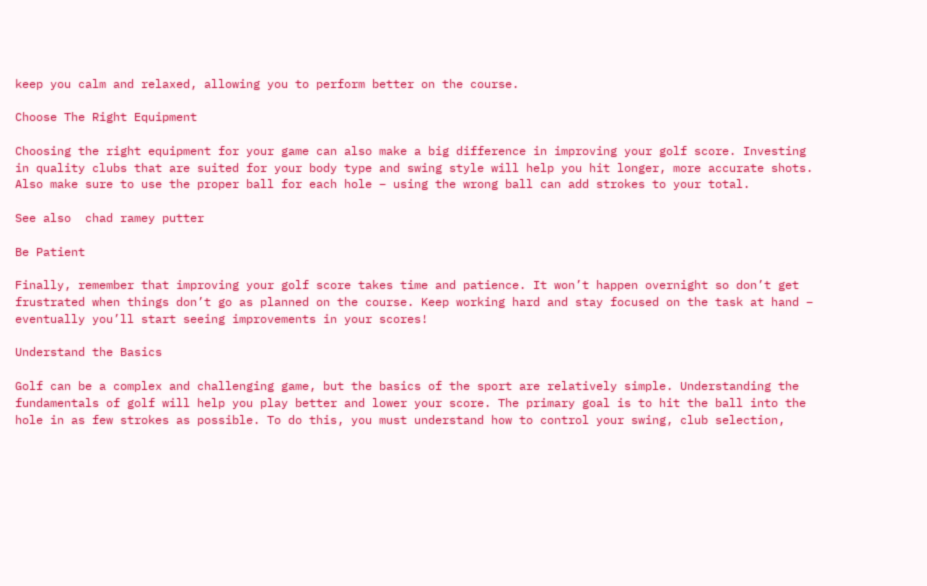keep you calm and relaxed, allowing you to perform better on the course.

Choose The Right Equipment

Choosing the right equipment for your game can also make a big difference in improving your golf score. Investing in quality clubs that are suited for your body type and swing style will help you hit longer, more accurate shots. Also make sure to use the proper ball for each hole – using the wrong ball can add strokes to your total.

See also  chad ramey putter

Be Patient

Finally, remember that improving your golf score takes time and patience. It won’t happen overnight so don’t get frustrated when things don’t go as planned on the course. Keep working hard and stay focused on the task at hand – eventually you’ll start seeing improvements in your scores!

Understand the Basics

Golf can be a complex and challenging game, but the basics of the sport are relatively simple. Understanding the fundamentals of golf will help you play better and lower your score. The primary goal is to hit the ball into the hole in as few strokes as possible. To do this, you must understand how to control your swing, club selection,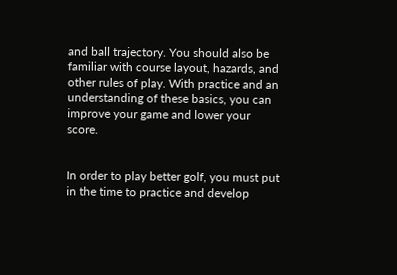and ball trajectory. You should also be familiar with course layout, hazards, and other rules of play. With practice and an understanding of these basics, you can improve your game and lower your score.


In order to play better golf, you must put in the time to practice and develop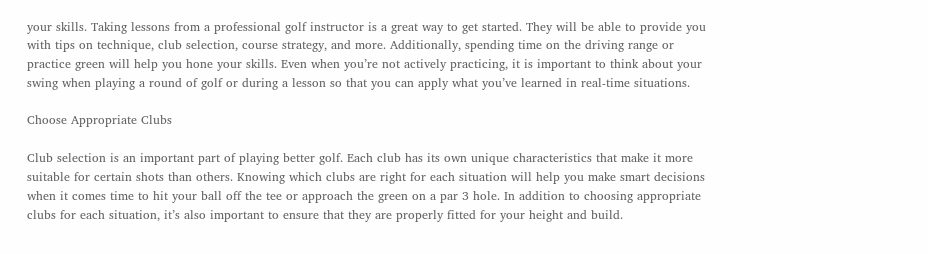your skills. Taking lessons from a professional golf instructor is a great way to get started. They will be able to provide you with tips on technique, club selection, course strategy, and more. Additionally, spending time on the driving range or practice green will help you hone your skills. Even when you’re not actively practicing, it is important to think about your swing when playing a round of golf or during a lesson so that you can apply what you’ve learned in real-time situations.

Choose Appropriate Clubs

Club selection is an important part of playing better golf. Each club has its own unique characteristics that make it more suitable for certain shots than others. Knowing which clubs are right for each situation will help you make smart decisions when it comes time to hit your ball off the tee or approach the green on a par 3 hole. In addition to choosing appropriate clubs for each situation, it’s also important to ensure that they are properly fitted for your height and build.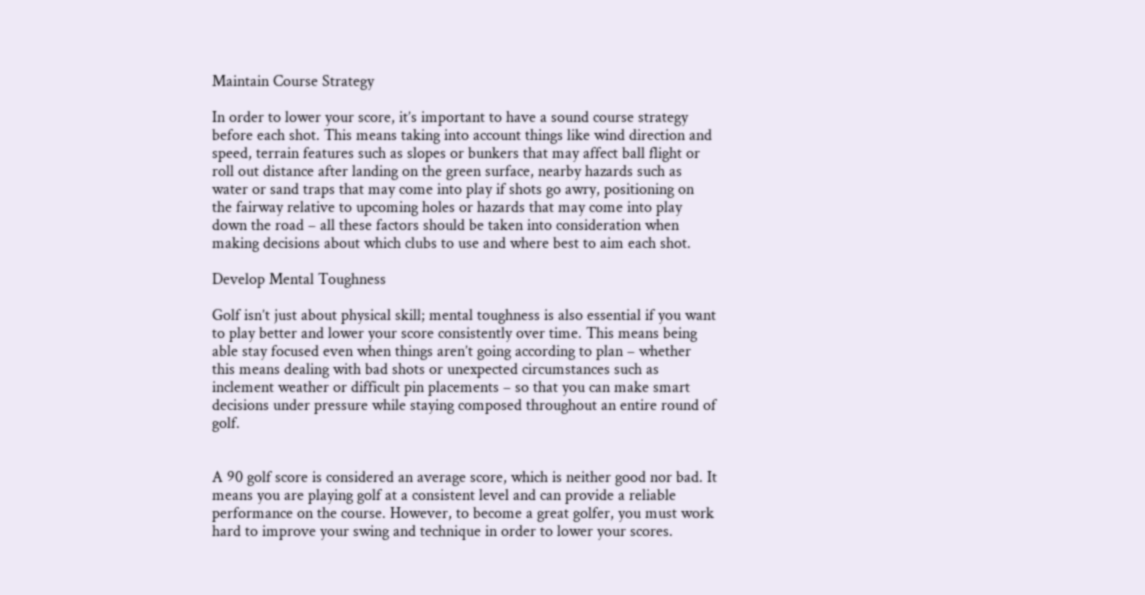Maintain Course Strategy

In order to lower your score, it’s important to have a sound course strategy before each shot. This means taking into account things like wind direction and speed, terrain features such as slopes or bunkers that may affect ball flight or roll out distance after landing on the green surface, nearby hazards such as water or sand traps that may come into play if shots go awry, positioning on the fairway relative to upcoming holes or hazards that may come into play down the road – all these factors should be taken into consideration when making decisions about which clubs to use and where best to aim each shot.

Develop Mental Toughness

Golf isn’t just about physical skill; mental toughness is also essential if you want to play better and lower your score consistently over time. This means being able stay focused even when things aren’t going according to plan – whether this means dealing with bad shots or unexpected circumstances such as inclement weather or difficult pin placements – so that you can make smart decisions under pressure while staying composed throughout an entire round of golf.


A 90 golf score is considered an average score, which is neither good nor bad. It means you are playing golf at a consistent level and can provide a reliable performance on the course. However, to become a great golfer, you must work hard to improve your swing and technique in order to lower your scores.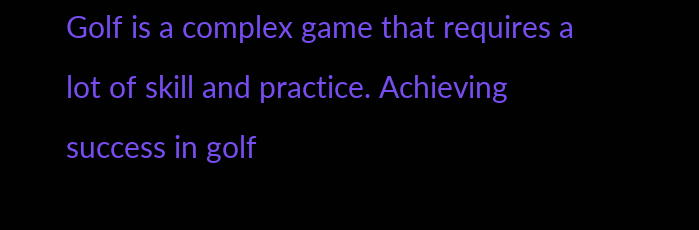Golf is a complex game that requires a lot of skill and practice. Achieving success in golf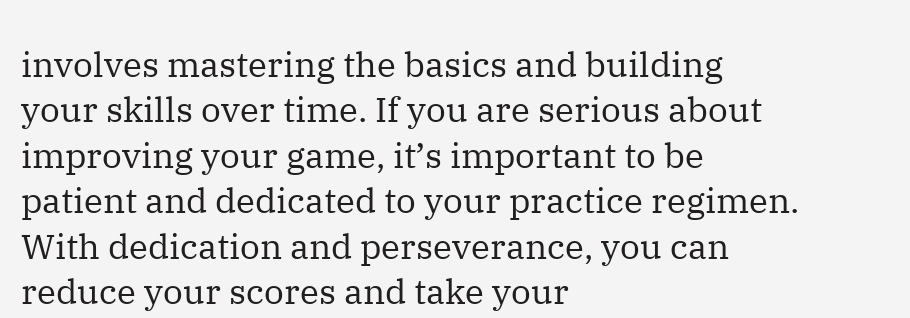involves mastering the basics and building your skills over time. If you are serious about improving your game, it’s important to be patient and dedicated to your practice regimen. With dedication and perseverance, you can reduce your scores and take your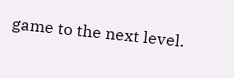game to the next level.